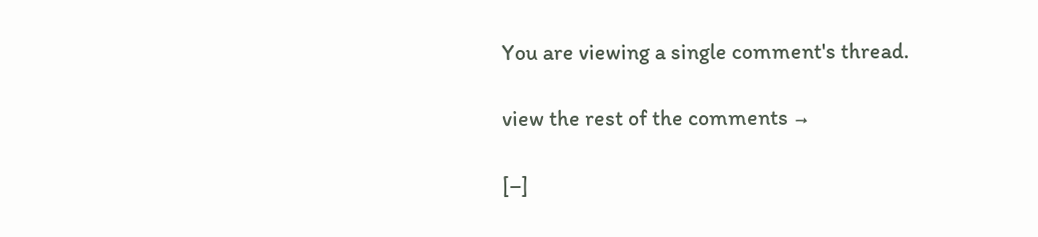You are viewing a single comment's thread.

view the rest of the comments →

[–]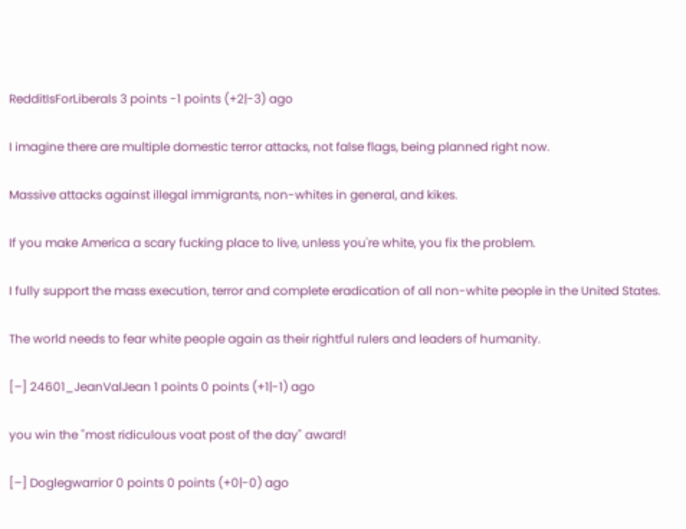RedditIsForLiberals 3 points -1 points (+2|-3) ago

I imagine there are multiple domestic terror attacks, not false flags, being planned right now.

Massive attacks against illegal immigrants, non-whites in general, and kikes.

If you make America a scary fucking place to live, unless you're white, you fix the problem.

I fully support the mass execution, terror and complete eradication of all non-white people in the United States.

The world needs to fear white people again as their rightful rulers and leaders of humanity.

[–] 24601_JeanValJean 1 points 0 points (+1|-1) ago

you win the "most ridiculous voat post of the day" award!

[–] Doglegwarrior 0 points 0 points (+0|-0) ago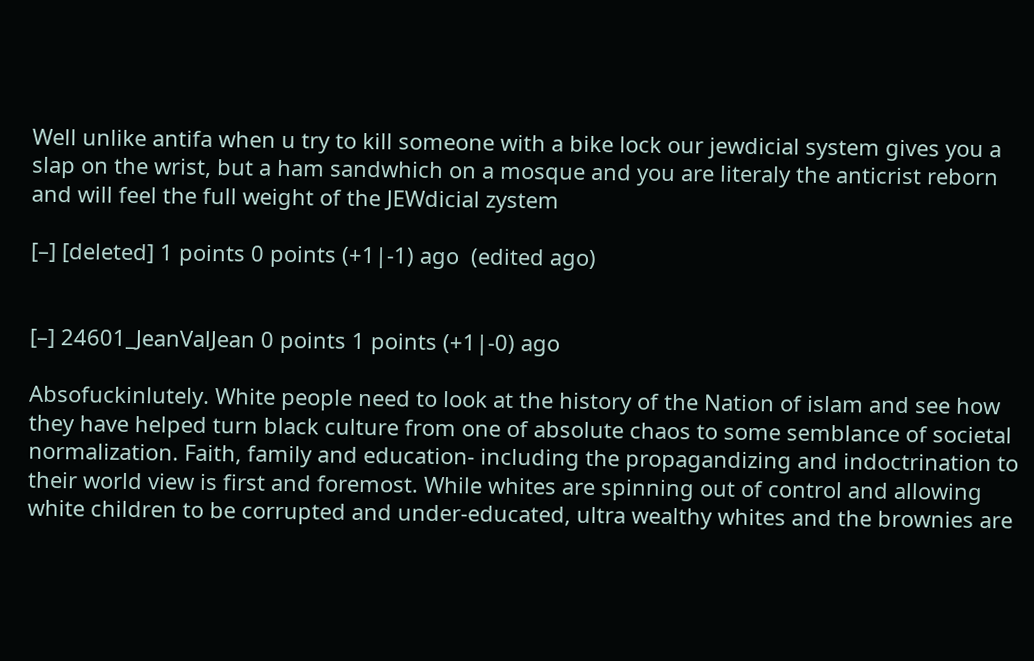Well unlike antifa when u try to kill someone with a bike lock our jewdicial system gives you a slap on the wrist, but a ham sandwhich on a mosque and you are literaly the anticrist reborn and will feel the full weight of the JEWdicial zystem

[–] [deleted] 1 points 0 points (+1|-1) ago  (edited ago)


[–] 24601_JeanValJean 0 points 1 points (+1|-0) ago

Absofuckinlutely. White people need to look at the history of the Nation of islam and see how they have helped turn black culture from one of absolute chaos to some semblance of societal normalization. Faith, family and education- including the propagandizing and indoctrination to their world view is first and foremost. While whites are spinning out of control and allowing white children to be corrupted and under-educated, ultra wealthy whites and the brownies are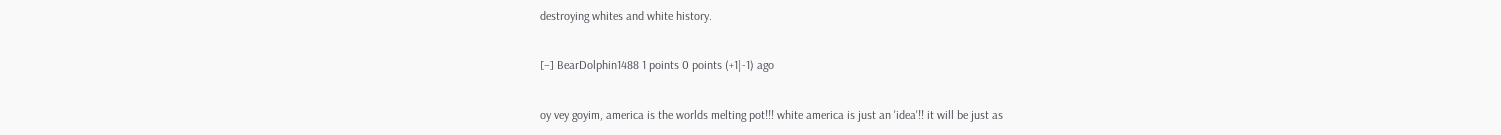destroying whites and white history.

[–] BearDolphin1488 1 points 0 points (+1|-1) ago

oy vey goyim, america is the worlds melting pot!!! white america is just an 'idea'!! it will be just as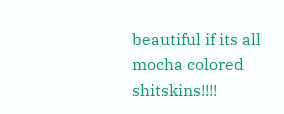beautiful if its all mocha colored shitskins!!!!